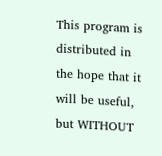This program is distributed in the hope that it will be useful, but WITHOUT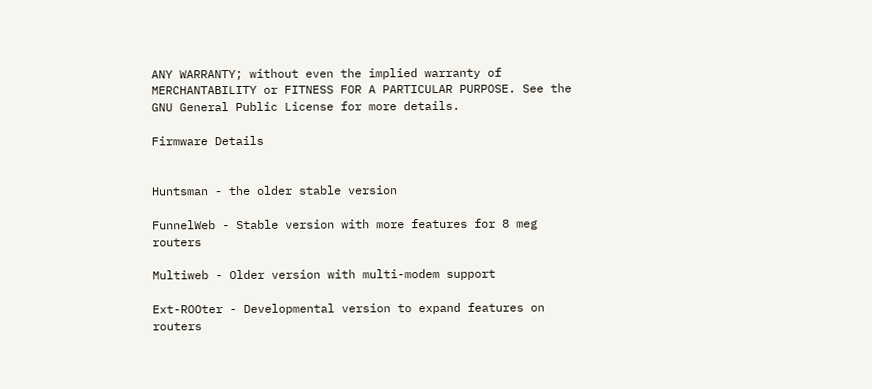ANY WARRANTY; without even the implied warranty of MERCHANTABILITY or FITNESS FOR A PARTICULAR PURPOSE. See the GNU General Public License for more details.

Firmware Details


Huntsman - the older stable version

FunnelWeb - Stable version with more features for 8 meg routers

Multiweb - Older version with multi-modem support

Ext-ROOter - Developmental version to expand features on routers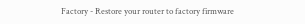Factory - Restore your router to factory firmware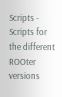Scripts - Scripts for the different ROOter versions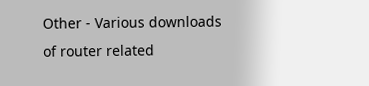Other - Various downloads of router related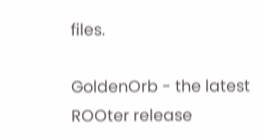files.

GoldenOrb - the latest ROOter release